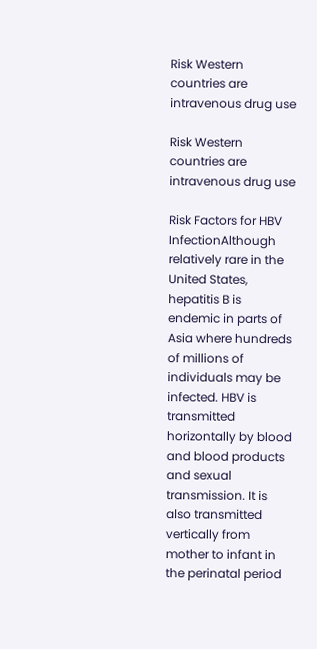Risk Western countries are intravenous drug use

Risk Western countries are intravenous drug use

Risk Factors for HBV InfectionAlthough relatively rare in the United States, hepatitis B is endemic in parts of Asia where hundreds of millions of individuals may be infected. HBV is transmitted horizontally by blood and blood products and sexual transmission. It is also transmitted vertically from mother to infant in the perinatal period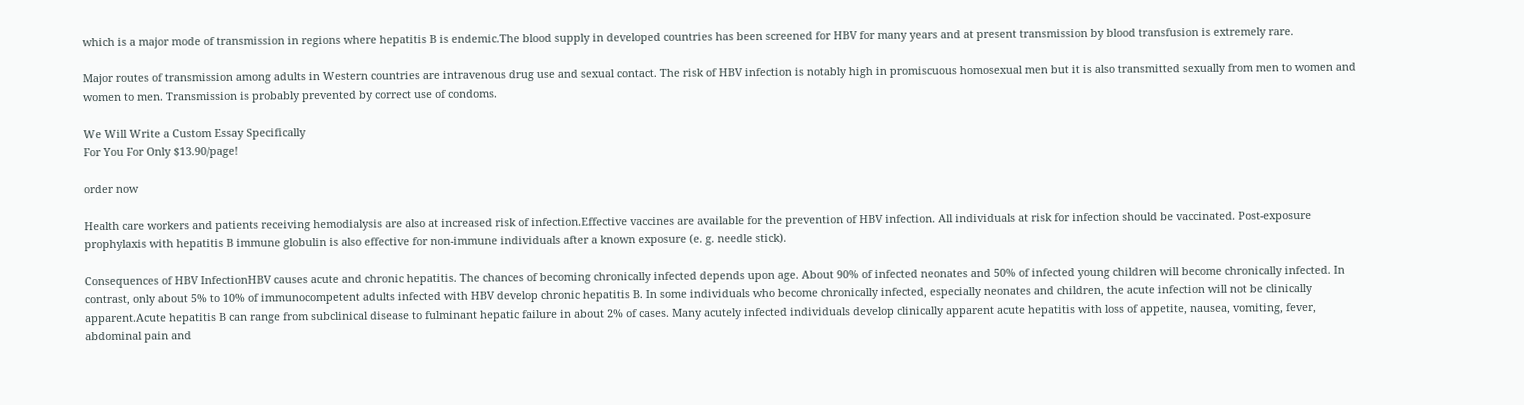which is a major mode of transmission in regions where hepatitis B is endemic.The blood supply in developed countries has been screened for HBV for many years and at present transmission by blood transfusion is extremely rare.

Major routes of transmission among adults in Western countries are intravenous drug use and sexual contact. The risk of HBV infection is notably high in promiscuous homosexual men but it is also transmitted sexually from men to women and women to men. Transmission is probably prevented by correct use of condoms.

We Will Write a Custom Essay Specifically
For You For Only $13.90/page!

order now

Health care workers and patients receiving hemodialysis are also at increased risk of infection.Effective vaccines are available for the prevention of HBV infection. All individuals at risk for infection should be vaccinated. Post-exposure prophylaxis with hepatitis B immune globulin is also effective for non-immune individuals after a known exposure (e. g. needle stick).

Consequences of HBV InfectionHBV causes acute and chronic hepatitis. The chances of becoming chronically infected depends upon age. About 90% of infected neonates and 50% of infected young children will become chronically infected. In contrast, only about 5% to 10% of immunocompetent adults infected with HBV develop chronic hepatitis B. In some individuals who become chronically infected, especially neonates and children, the acute infection will not be clinically apparent.Acute hepatitis B can range from subclinical disease to fulminant hepatic failure in about 2% of cases. Many acutely infected individuals develop clinically apparent acute hepatitis with loss of appetite, nausea, vomiting, fever, abdominal pain and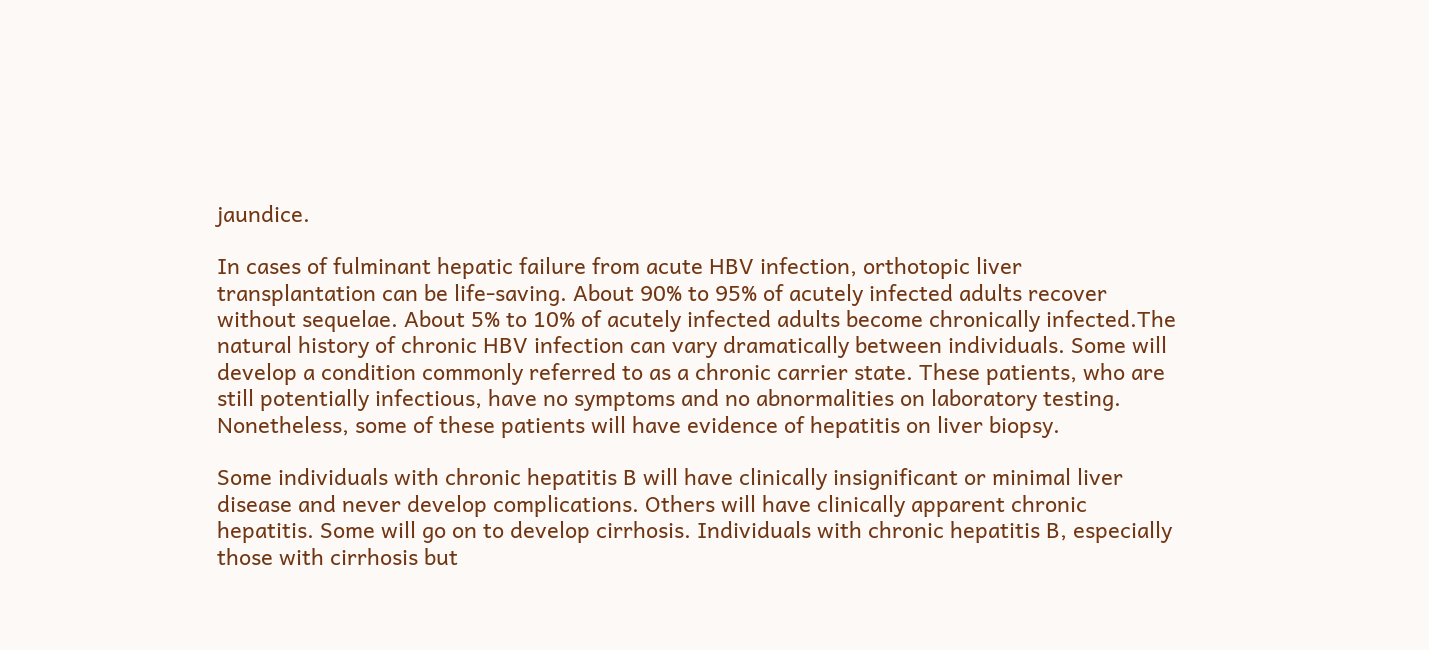jaundice.

In cases of fulminant hepatic failure from acute HBV infection, orthotopic liver transplantation can be life-saving. About 90% to 95% of acutely infected adults recover without sequelae. About 5% to 10% of acutely infected adults become chronically infected.The natural history of chronic HBV infection can vary dramatically between individuals. Some will develop a condition commonly referred to as a chronic carrier state. These patients, who are still potentially infectious, have no symptoms and no abnormalities on laboratory testing. Nonetheless, some of these patients will have evidence of hepatitis on liver biopsy.

Some individuals with chronic hepatitis B will have clinically insignificant or minimal liver disease and never develop complications. Others will have clinically apparent chronic hepatitis. Some will go on to develop cirrhosis. Individuals with chronic hepatitis B, especially those with cirrhosis but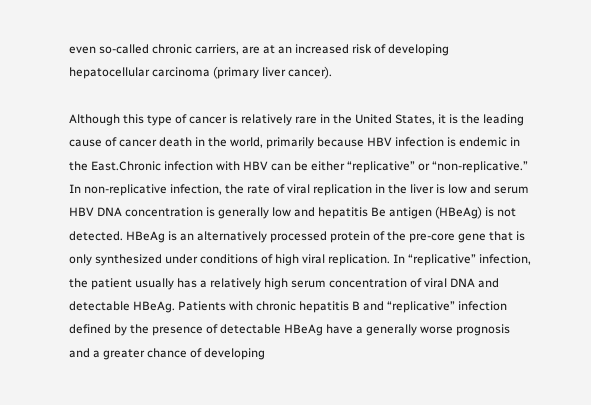even so-called chronic carriers, are at an increased risk of developing hepatocellular carcinoma (primary liver cancer).

Although this type of cancer is relatively rare in the United States, it is the leading cause of cancer death in the world, primarily because HBV infection is endemic in the East.Chronic infection with HBV can be either “replicative” or “non-replicative.” In non-replicative infection, the rate of viral replication in the liver is low and serum HBV DNA concentration is generally low and hepatitis Be antigen (HBeAg) is not detected. HBeAg is an alternatively processed protein of the pre-core gene that is only synthesized under conditions of high viral replication. In “replicative” infection, the patient usually has a relatively high serum concentration of viral DNA and detectable HBeAg. Patients with chronic hepatitis B and “replicative” infection defined by the presence of detectable HBeAg have a generally worse prognosis and a greater chance of developing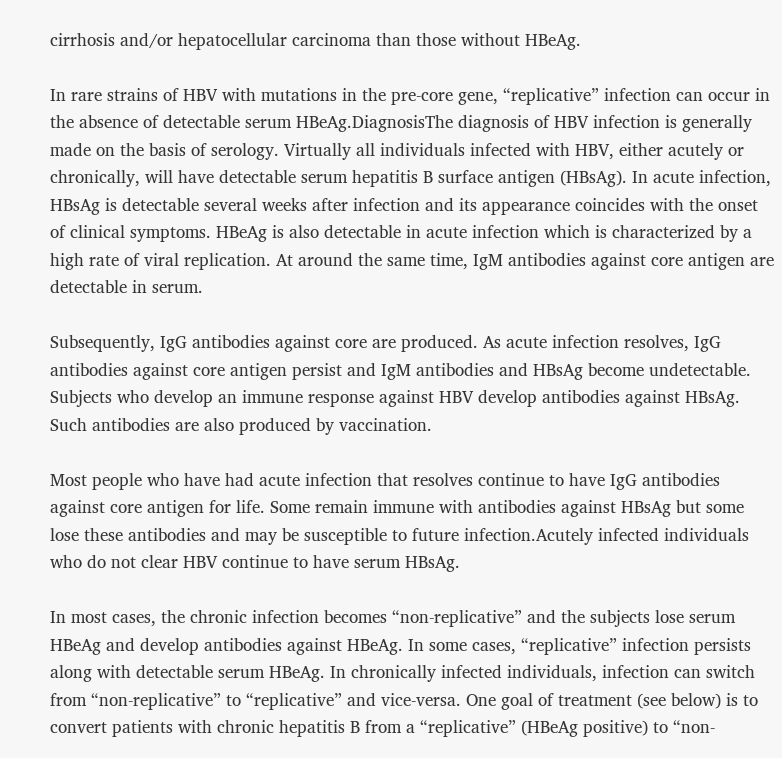cirrhosis and/or hepatocellular carcinoma than those without HBeAg.

In rare strains of HBV with mutations in the pre-core gene, “replicative” infection can occur in the absence of detectable serum HBeAg.DiagnosisThe diagnosis of HBV infection is generally made on the basis of serology. Virtually all individuals infected with HBV, either acutely or chronically, will have detectable serum hepatitis B surface antigen (HBsAg). In acute infection, HBsAg is detectable several weeks after infection and its appearance coincides with the onset of clinical symptoms. HBeAg is also detectable in acute infection which is characterized by a high rate of viral replication. At around the same time, IgM antibodies against core antigen are detectable in serum.

Subsequently, IgG antibodies against core are produced. As acute infection resolves, IgG antibodies against core antigen persist and IgM antibodies and HBsAg become undetectable. Subjects who develop an immune response against HBV develop antibodies against HBsAg. Such antibodies are also produced by vaccination.

Most people who have had acute infection that resolves continue to have IgG antibodies against core antigen for life. Some remain immune with antibodies against HBsAg but some lose these antibodies and may be susceptible to future infection.Acutely infected individuals who do not clear HBV continue to have serum HBsAg.

In most cases, the chronic infection becomes “non-replicative” and the subjects lose serum HBeAg and develop antibodies against HBeAg. In some cases, “replicative” infection persists along with detectable serum HBeAg. In chronically infected individuals, infection can switch from “non-replicative” to “replicative” and vice-versa. One goal of treatment (see below) is to convert patients with chronic hepatitis B from a “replicative” (HBeAg positive) to “non-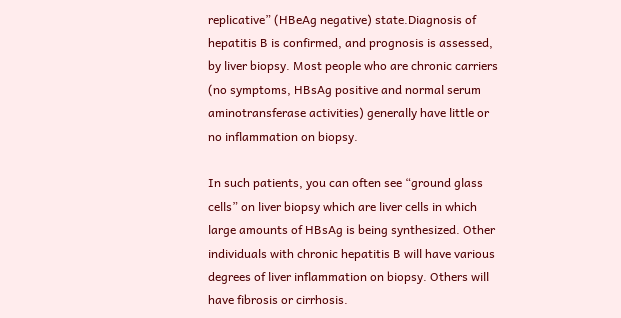replicative” (HBeAg negative) state.Diagnosis of hepatitis B is confirmed, and prognosis is assessed, by liver biopsy. Most people who are chronic carriers (no symptoms, HBsAg positive and normal serum aminotransferase activities) generally have little or no inflammation on biopsy.

In such patients, you can often see “ground glass cells” on liver biopsy which are liver cells in which large amounts of HBsAg is being synthesized. Other individuals with chronic hepatitis B will have various degrees of liver inflammation on biopsy. Others will have fibrosis or cirrhosis.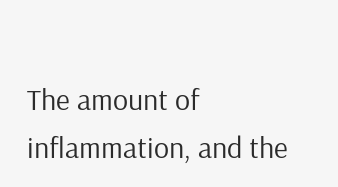The amount of inflammation, and the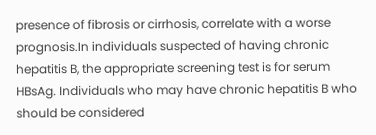presence of fibrosis or cirrhosis, correlate with a worse prognosis.In individuals suspected of having chronic hepatitis B, the appropriate screening test is for serum HBsAg. Individuals who may have chronic hepatitis B who should be considered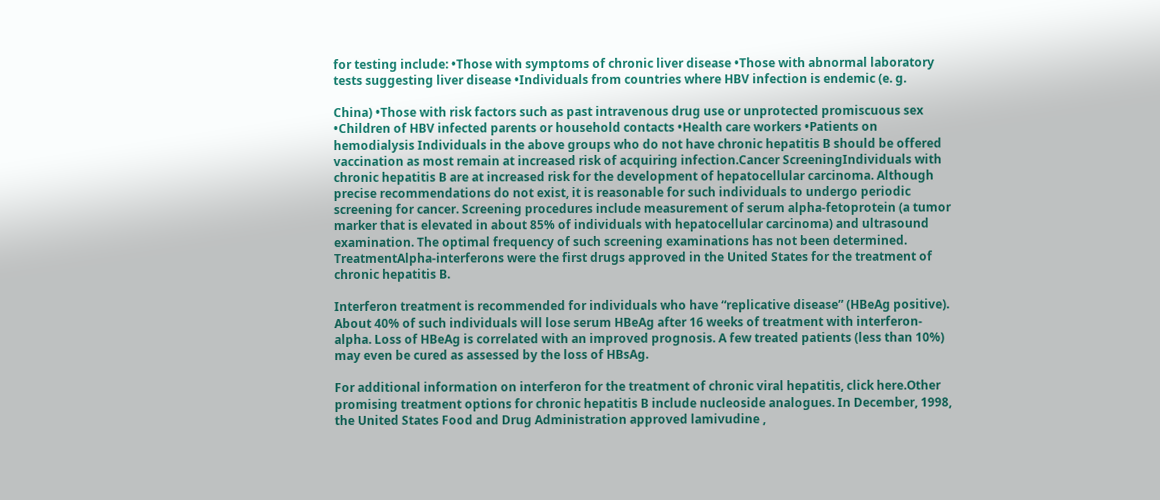for testing include: •Those with symptoms of chronic liver disease •Those with abnormal laboratory tests suggesting liver disease •Individuals from countries where HBV infection is endemic (e. g.

China) •Those with risk factors such as past intravenous drug use or unprotected promiscuous sex •Children of HBV infected parents or household contacts •Health care workers •Patients on hemodialysis Individuals in the above groups who do not have chronic hepatitis B should be offered vaccination as most remain at increased risk of acquiring infection.Cancer ScreeningIndividuals with chronic hepatitis B are at increased risk for the development of hepatocellular carcinoma. Although precise recommendations do not exist, it is reasonable for such individuals to undergo periodic screening for cancer. Screening procedures include measurement of serum alpha-fetoprotein (a tumor marker that is elevated in about 85% of individuals with hepatocellular carcinoma) and ultrasound examination. The optimal frequency of such screening examinations has not been determined. TreatmentAlpha-interferons were the first drugs approved in the United States for the treatment of chronic hepatitis B.

Interferon treatment is recommended for individuals who have “replicative disease” (HBeAg positive). About 40% of such individuals will lose serum HBeAg after 16 weeks of treatment with interferon-alpha. Loss of HBeAg is correlated with an improved prognosis. A few treated patients (less than 10%) may even be cured as assessed by the loss of HBsAg.

For additional information on interferon for the treatment of chronic viral hepatitis, click here.Other promising treatment options for chronic hepatitis B include nucleoside analogues. In December, 1998, the United States Food and Drug Administration approved lamivudine ,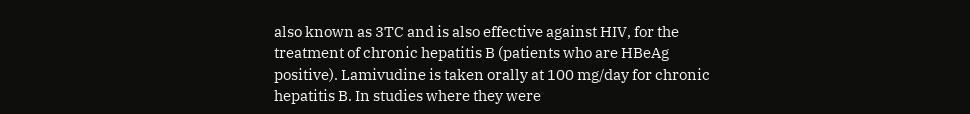also known as 3TC and is also effective against HIV, for the treatment of chronic hepatitis B (patients who are HBeAg positive). Lamivudine is taken orally at 100 mg/day for chronic hepatitis B. In studies where they were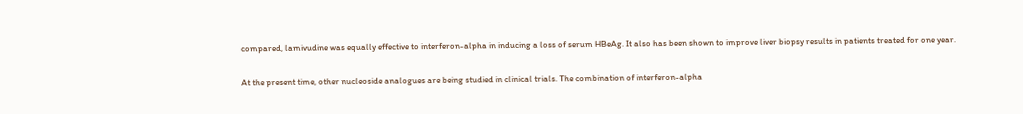compared, lamivudine was equally effective to interferon-alpha in inducing a loss of serum HBeAg. It also has been shown to improve liver biopsy results in patients treated for one year.

At the present time, other nucleoside analogues are being studied in clinical trials. The combination of interferon-alpha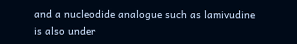and a nucleodide analogue such as lamivudine is also under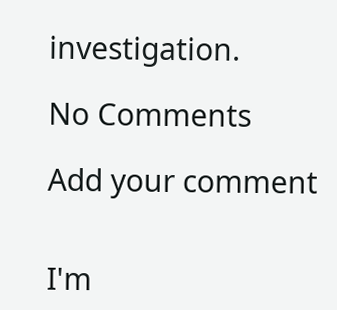investigation.

No Comments

Add your comment


I'm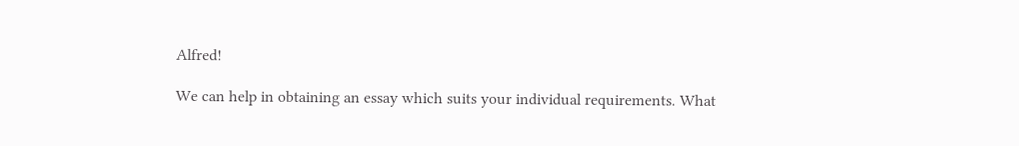Alfred!

We can help in obtaining an essay which suits your individual requirements. What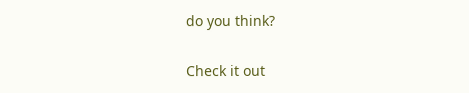do you think?

Check it out